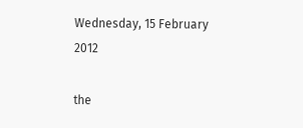Wednesday, 15 February 2012

the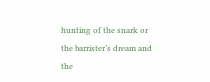hunting of the snark or the barrister’s dream and the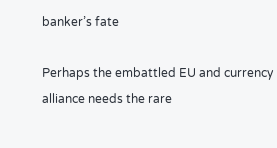banker’s fate

Perhaps the embattled EU and currency alliance needs the rare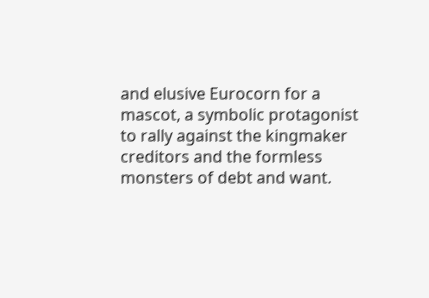and elusive Eurocorn for a mascot, a symbolic protagonist to rally against the kingmaker creditors and the formless monsters of debt and want.